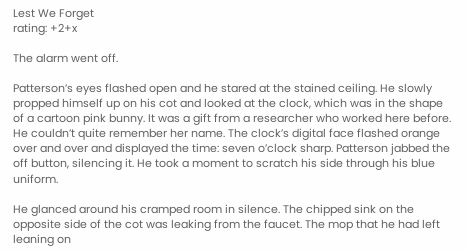Lest We Forget
rating: +2+x

The alarm went off.

Patterson’s eyes flashed open and he stared at the stained ceiling. He slowly propped himself up on his cot and looked at the clock, which was in the shape of a cartoon pink bunny. It was a gift from a researcher who worked here before. He couldn’t quite remember her name. The clock’s digital face flashed orange over and over and displayed the time: seven o’clock sharp. Patterson jabbed the off button, silencing it. He took a moment to scratch his side through his blue uniform.

He glanced around his cramped room in silence. The chipped sink on the opposite side of the cot was leaking from the faucet. The mop that he had left leaning on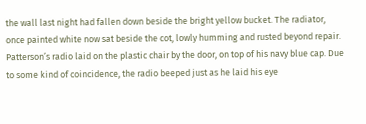the wall last night had fallen down beside the bright yellow bucket. The radiator, once painted white now sat beside the cot, lowly humming and rusted beyond repair. Patterson’s radio laid on the plastic chair by the door, on top of his navy blue cap. Due to some kind of coincidence, the radio beeped just as he laid his eye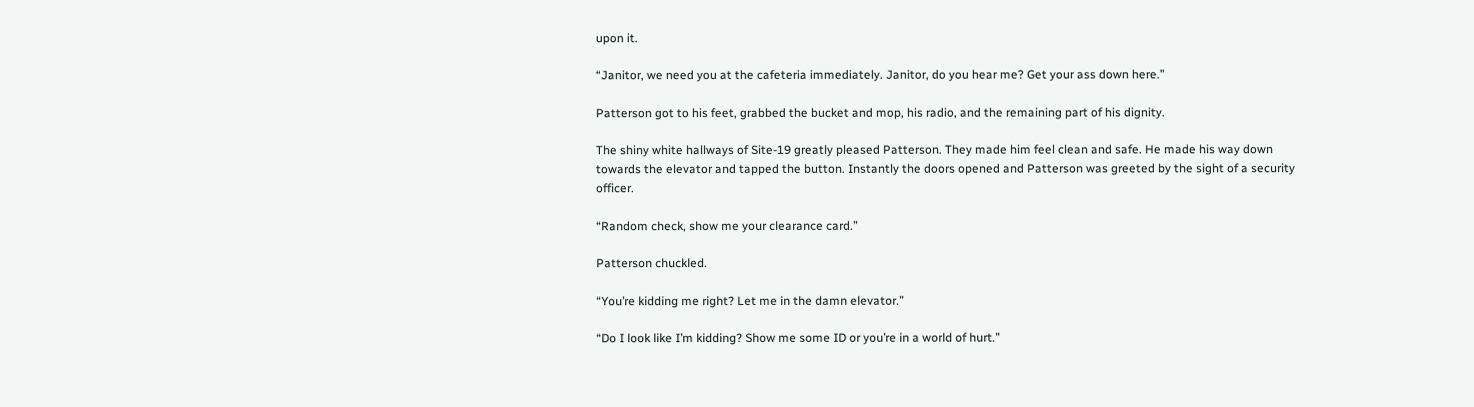upon it.

“Janitor, we need you at the cafeteria immediately. Janitor, do you hear me? Get your ass down here.”

Patterson got to his feet, grabbed the bucket and mop, his radio, and the remaining part of his dignity.

The shiny white hallways of Site-19 greatly pleased Patterson. They made him feel clean and safe. He made his way down towards the elevator and tapped the button. Instantly the doors opened and Patterson was greeted by the sight of a security officer.

“Random check, show me your clearance card.”

Patterson chuckled.

“You’re kidding me right? Let me in the damn elevator.”

“Do I look like I’m kidding? Show me some ID or you’re in a world of hurt.”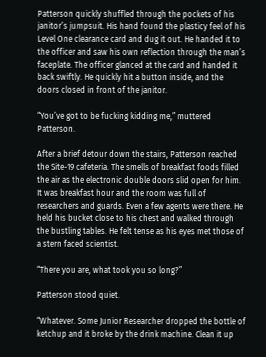Patterson quickly shuffled through the pockets of his janitor’s jumpsuit. His hand found the plasticy feel of his Level One clearance card and dug it out. He handed it to the officer and saw his own reflection through the man’s faceplate. The officer glanced at the card and handed it back swiftly. He quickly hit a button inside, and the doors closed in front of the janitor.

“You’ve got to be fucking kidding me,” muttered Patterson.

After a brief detour down the stairs, Patterson reached the Site-19 cafeteria. The smells of breakfast foods filled the air as the electronic double doors slid open for him. It was breakfast hour and the room was full of researchers and guards. Even a few agents were there. He held his bucket close to his chest and walked through the bustling tables. He felt tense as his eyes met those of a stern faced scientist.

“There you are, what took you so long?”

Patterson stood quiet.

“Whatever. Some Junior Researcher dropped the bottle of ketchup and it broke by the drink machine. Clean it up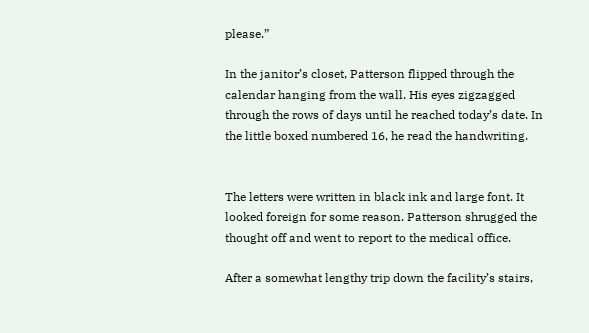please.”

In the janitor’s closet, Patterson flipped through the calendar hanging from the wall. His eyes zigzagged through the rows of days until he reached today’s date. In the little boxed numbered 16, he read the handwriting.


The letters were written in black ink and large font. It looked foreign for some reason. Patterson shrugged the thought off and went to report to the medical office.

After a somewhat lengthy trip down the facility’s stairs,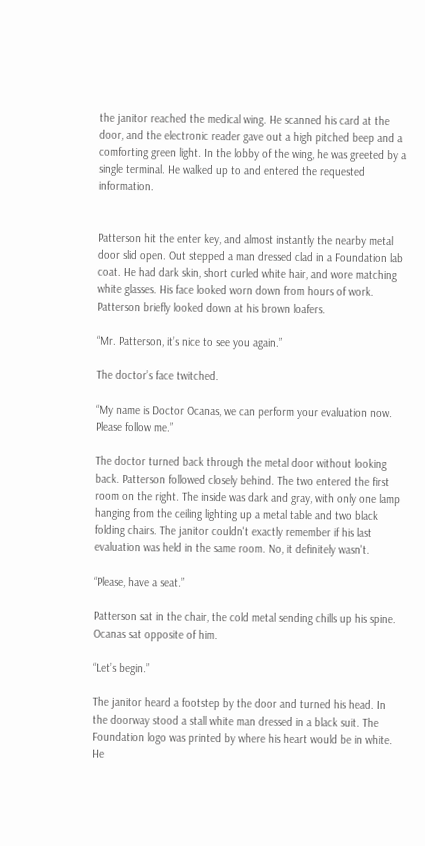the janitor reached the medical wing. He scanned his card at the door, and the electronic reader gave out a high pitched beep and a comforting green light. In the lobby of the wing, he was greeted by a single terminal. He walked up to and entered the requested information.


Patterson hit the enter key, and almost instantly the nearby metal door slid open. Out stepped a man dressed clad in a Foundation lab coat. He had dark skin, short curled white hair, and wore matching white glasses. His face looked worn down from hours of work. Patterson briefly looked down at his brown loafers.

“Mr. Patterson, it’s nice to see you again.”

The doctor’s face twitched.

“My name is Doctor Ocanas, we can perform your evaluation now. Please follow me.”

The doctor turned back through the metal door without looking back. Patterson followed closely behind. The two entered the first room on the right. The inside was dark and gray, with only one lamp hanging from the ceiling lighting up a metal table and two black folding chairs. The janitor couldn't exactly remember if his last evaluation was held in the same room. No, it definitely wasn't.

“Please, have a seat.”

Patterson sat in the chair, the cold metal sending chills up his spine. Ocanas sat opposite of him.

“Let’s begin.”

The janitor heard a footstep by the door and turned his head. In the doorway stood a stall white man dressed in a black suit. The Foundation logo was printed by where his heart would be in white. He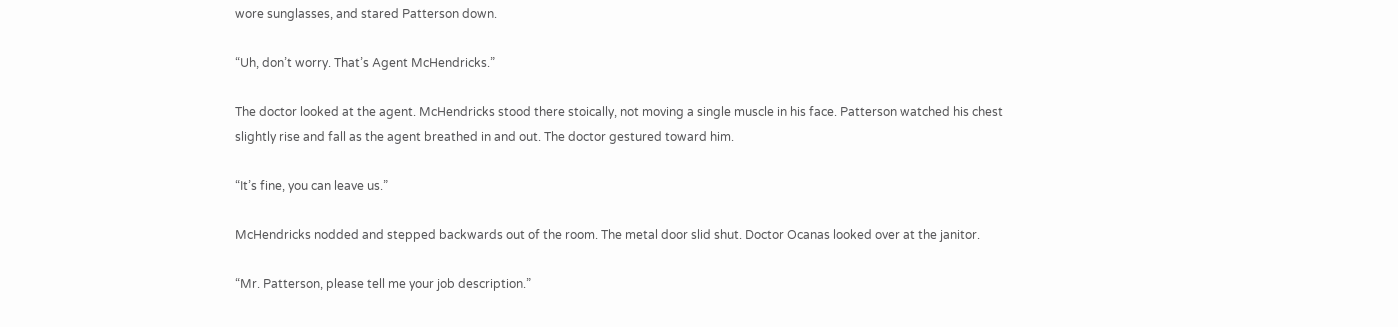wore sunglasses, and stared Patterson down.

“Uh, don’t worry. That’s Agent McHendricks.”

The doctor looked at the agent. McHendricks stood there stoically, not moving a single muscle in his face. Patterson watched his chest slightly rise and fall as the agent breathed in and out. The doctor gestured toward him.

“It’s fine, you can leave us.”

McHendricks nodded and stepped backwards out of the room. The metal door slid shut. Doctor Ocanas looked over at the janitor.

“Mr. Patterson, please tell me your job description.”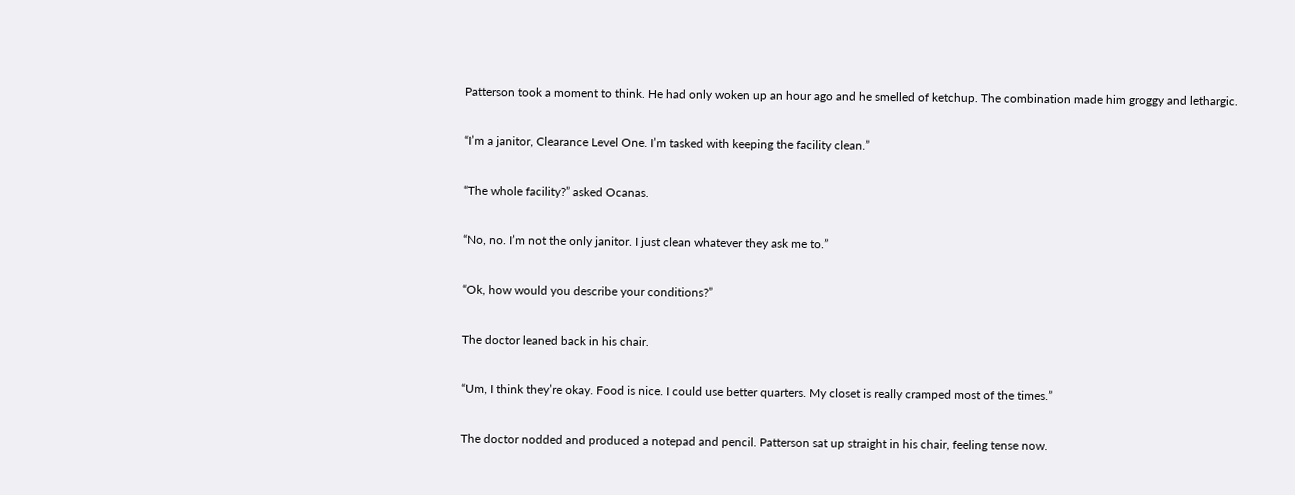Patterson took a moment to think. He had only woken up an hour ago and he smelled of ketchup. The combination made him groggy and lethargic.

“I’m a janitor, Clearance Level One. I’m tasked with keeping the facility clean.”

“The whole facility?” asked Ocanas.

“No, no. I’m not the only janitor. I just clean whatever they ask me to.”

“Ok, how would you describe your conditions?”

The doctor leaned back in his chair.

“Um, I think they’re okay. Food is nice. I could use better quarters. My closet is really cramped most of the times.”

The doctor nodded and produced a notepad and pencil. Patterson sat up straight in his chair, feeling tense now.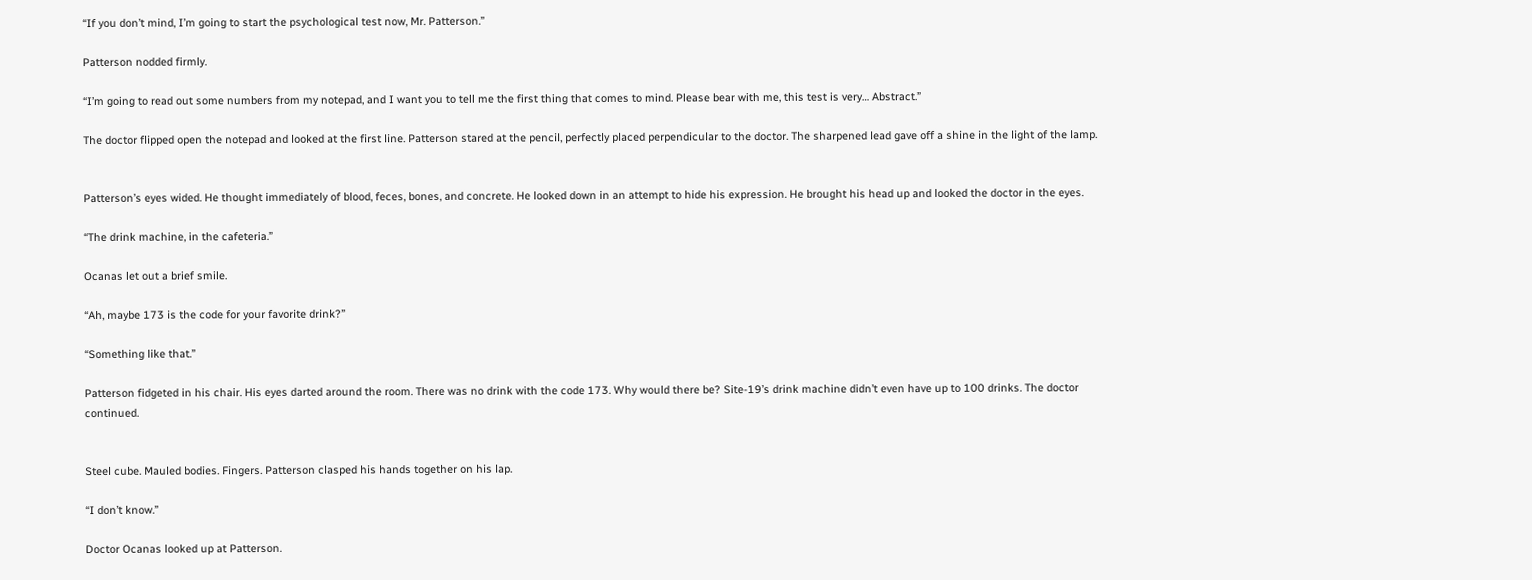“If you don’t mind, I’m going to start the psychological test now, Mr. Patterson.”

Patterson nodded firmly.

“I’m going to read out some numbers from my notepad, and I want you to tell me the first thing that comes to mind. Please bear with me, this test is very… Abstract.”

The doctor flipped open the notepad and looked at the first line. Patterson stared at the pencil, perfectly placed perpendicular to the doctor. The sharpened lead gave off a shine in the light of the lamp.


Patterson’s eyes wided. He thought immediately of blood, feces, bones, and concrete. He looked down in an attempt to hide his expression. He brought his head up and looked the doctor in the eyes.

“The drink machine, in the cafeteria.”

Ocanas let out a brief smile.

“Ah, maybe 173 is the code for your favorite drink?”

“Something like that.”

Patterson fidgeted in his chair. His eyes darted around the room. There was no drink with the code 173. Why would there be? Site-19’s drink machine didn’t even have up to 100 drinks. The doctor continued.


Steel cube. Mauled bodies. Fingers. Patterson clasped his hands together on his lap.

“I don’t know.”

Doctor Ocanas looked up at Patterson.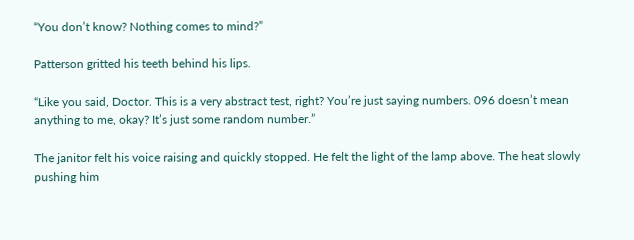“You don’t know? Nothing comes to mind?”

Patterson gritted his teeth behind his lips.

“Like you said, Doctor. This is a very abstract test, right? You’re just saying numbers. 096 doesn’t mean anything to me, okay? It’s just some random number.”

The janitor felt his voice raising and quickly stopped. He felt the light of the lamp above. The heat slowly pushing him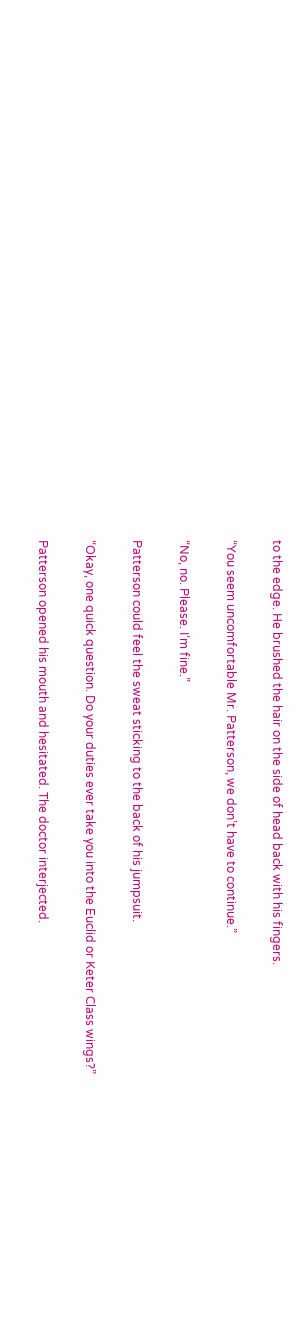to the edge. He brushed the hair on the side of head back with his fingers.

“You seem uncomfortable Mr. Patterson, we don’t have to continue.”

“No, no. Please. I’m fine.”

Patterson could feel the sweat sticking to the back of his jumpsuit.

“Okay, one quick question. Do your duties ever take you into the Euclid or Keter Class wings?”

Patterson opened his mouth and hesitated. The doctor interjected.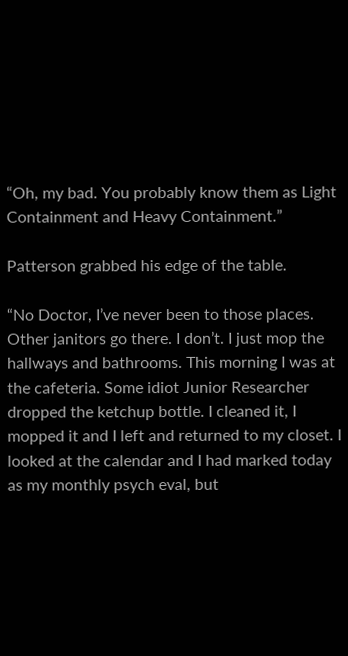“Oh, my bad. You probably know them as Light Containment and Heavy Containment.”

Patterson grabbed his edge of the table.

“No Doctor, I’ve never been to those places. Other janitors go there. I don’t. I just mop the hallways and bathrooms. This morning I was at the cafeteria. Some idiot Junior Researcher dropped the ketchup bottle. I cleaned it, I mopped it and I left and returned to my closet. I looked at the calendar and I had marked today as my monthly psych eval, but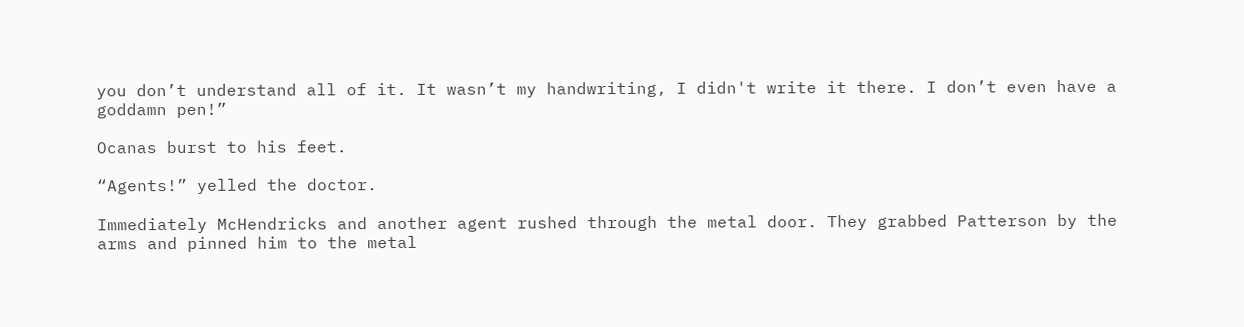you don’t understand all of it. It wasn’t my handwriting, I didn't write it there. I don’t even have a goddamn pen!”

Ocanas burst to his feet.

“Agents!” yelled the doctor.

Immediately McHendricks and another agent rushed through the metal door. They grabbed Patterson by the arms and pinned him to the metal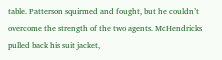table. Patterson squirmed and fought, but he couldn’t overcome the strength of the two agents. McHendricks pulled back his suit jacket,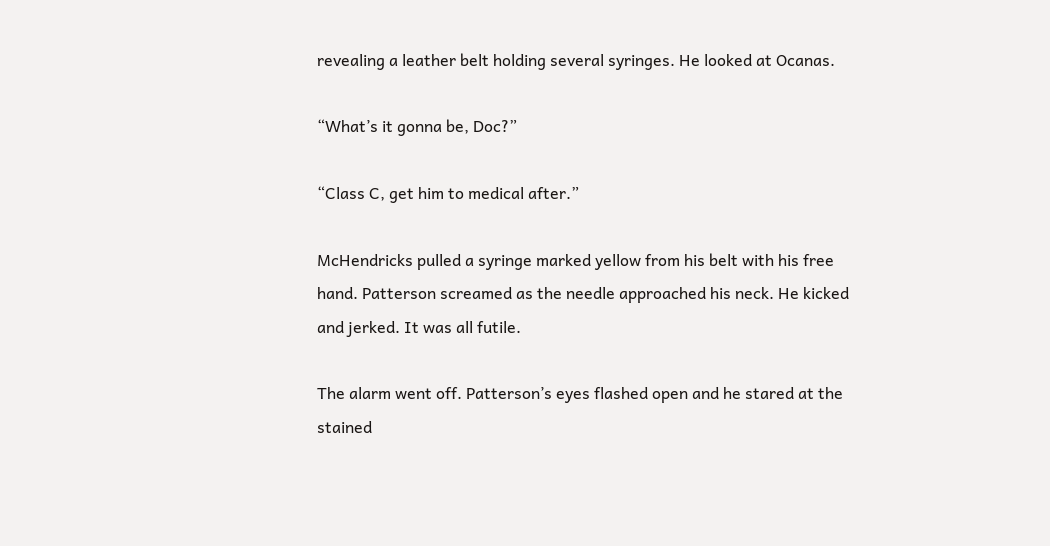revealing a leather belt holding several syringes. He looked at Ocanas.

“What’s it gonna be, Doc?”

“Class C, get him to medical after.”

McHendricks pulled a syringe marked yellow from his belt with his free hand. Patterson screamed as the needle approached his neck. He kicked and jerked. It was all futile.

The alarm went off. Patterson’s eyes flashed open and he stared at the stained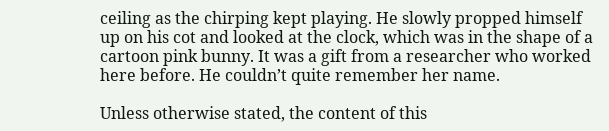ceiling as the chirping kept playing. He slowly propped himself up on his cot and looked at the clock, which was in the shape of a cartoon pink bunny. It was a gift from a researcher who worked here before. He couldn’t quite remember her name.

Unless otherwise stated, the content of this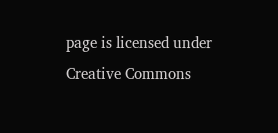page is licensed under Creative Commons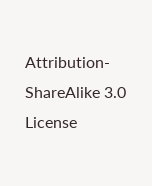Attribution-ShareAlike 3.0 License